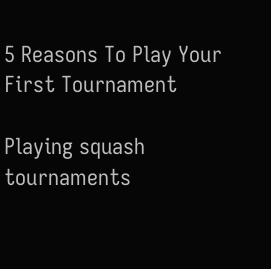5 Reasons To Play Your First Tournament

Playing squash tournaments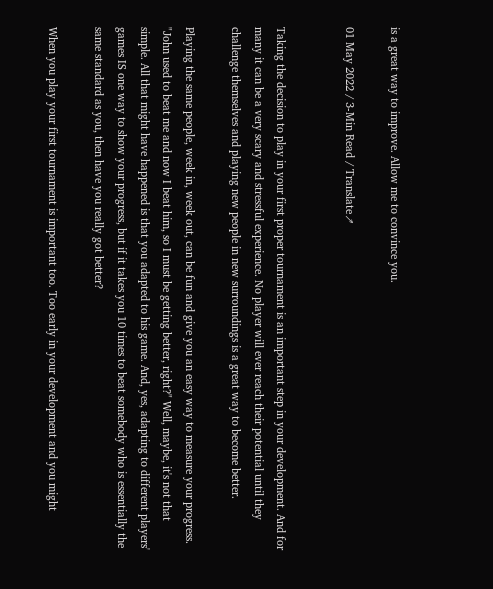is a great way to improve. Allow me to convince you.

01 May 2022 / 3-Min Read / Translate↗


Taking the decision to play in your first proper tournament is an important step in your development. And for many it can be a very scary and stressful experience. No player will ever reach their potential until they challenge themselves and playing new people in new surroundings is a great way to become better.

Playing the same people, week in, week out, can be fun and give you an easy way to measure your progress. "John used to beat me and now I beat him, so I must be getting better, right?" Well, maybe, it's not that simple. All that might have happened is that you adapted to his game. And, yes, adapting to different players' games IS one way to show your progress, but if it takes you 10 times to beat somebody who is essentially the same standard as you, then have you really got better?

When you play your first tournament is important too. Too early in your development and you might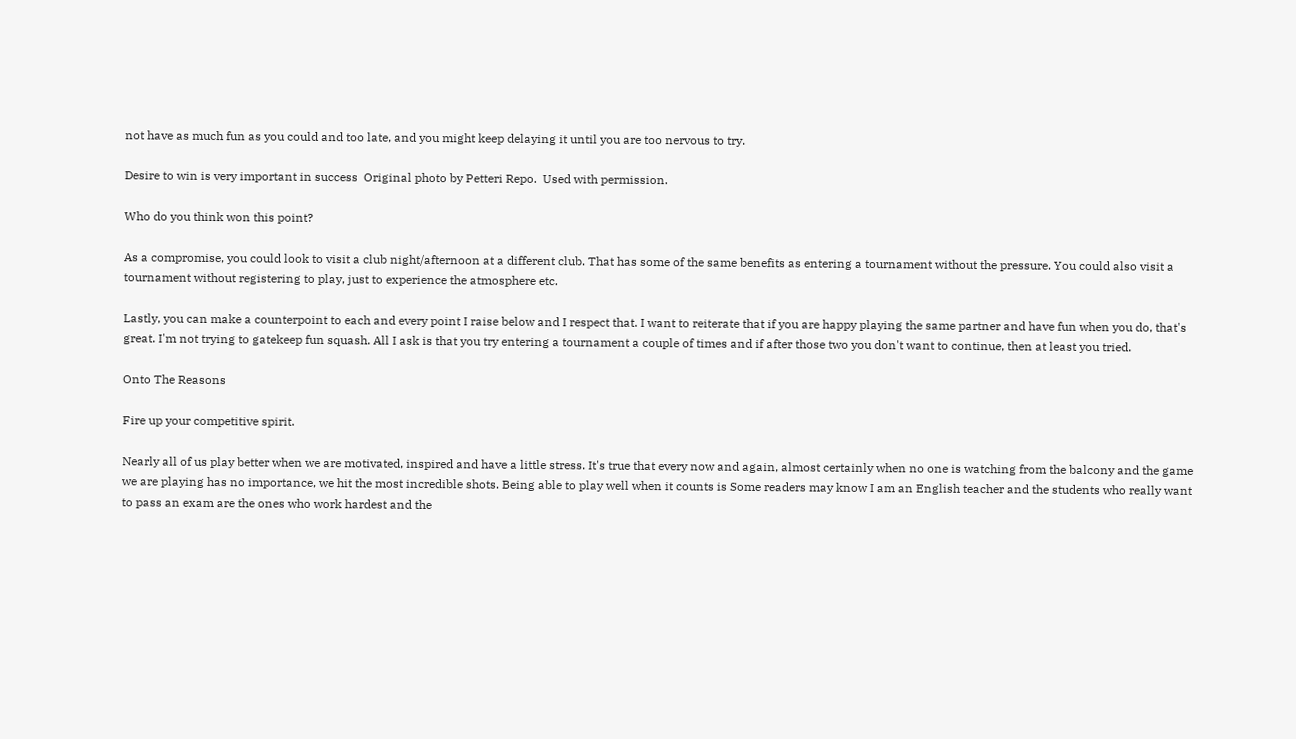not have as much fun as you could and too late, and you might keep delaying it until you are too nervous to try.

Desire to win is very important in success  Original photo by Petteri Repo.  Used with permission.

Who do you think won this point?

As a compromise, you could look to visit a club night/afternoon at a different club. That has some of the same benefits as entering a tournament without the pressure. You could also visit a tournament without registering to play, just to experience the atmosphere etc.

Lastly, you can make a counterpoint to each and every point I raise below and I respect that. I want to reiterate that if you are happy playing the same partner and have fun when you do, that's great. I'm not trying to gatekeep fun squash. All I ask is that you try entering a tournament a couple of times and if after those two you don't want to continue, then at least you tried.

Onto The Reasons

Fire up your competitive spirit.

Nearly all of us play better when we are motivated, inspired and have a little stress. It's true that every now and again, almost certainly when no one is watching from the balcony and the game we are playing has no importance, we hit the most incredible shots. Being able to play well when it counts is Some readers may know I am an English teacher and the students who really want to pass an exam are the ones who work hardest and the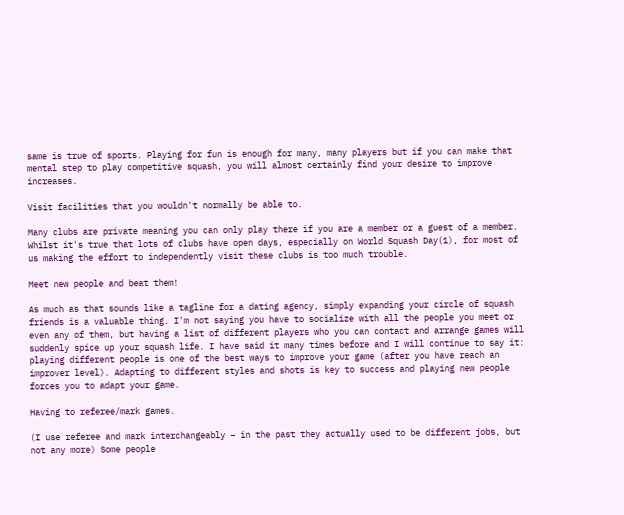same is true of sports. Playing for fun is enough for many, many players but if you can make that mental step to play competitive squash, you will almost certainly find your desire to improve increases.

Visit facilities that you wouldn't normally be able to.

Many clubs are private meaning you can only play there if you are a member or a guest of a member. Whilst it's true that lots of clubs have open days, especially on World Squash Day(1), for most of us making the effort to independently visit these clubs is too much trouble.

Meet new people and beat them!

As much as that sounds like a tagline for a dating agency, simply expanding your circle of squash friends is a valuable thing. I'm not saying you have to socialize with all the people you meet or even any of them, but having a list of different players who you can contact and arrange games will suddenly spice up your squash life. I have said it many times before and I will continue to say it: playing different people is one of the best ways to improve your game (after you have reach an improver level). Adapting to different styles and shots is key to success and playing new people forces you to adapt your game.

Having to referee/mark games.

(I use referee and mark interchangeably – in the past they actually used to be different jobs, but not any more) Some people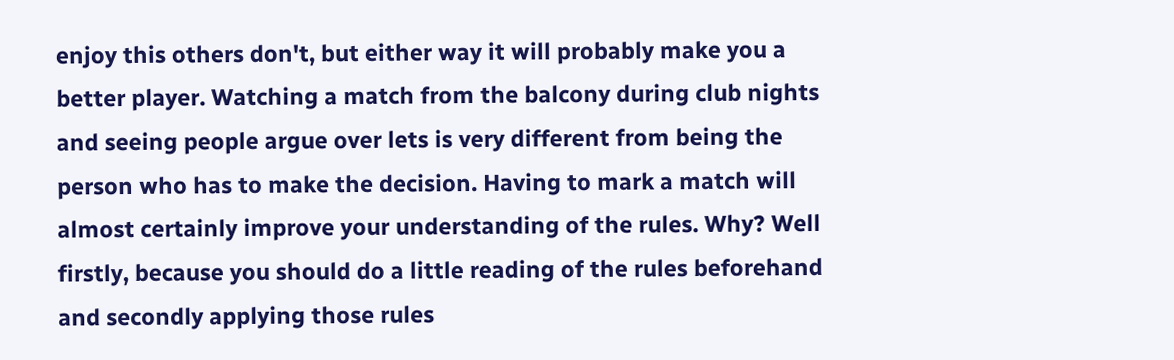enjoy this others don't, but either way it will probably make you a better player. Watching a match from the balcony during club nights and seeing people argue over lets is very different from being the person who has to make the decision. Having to mark a match will almost certainly improve your understanding of the rules. Why? Well firstly, because you should do a little reading of the rules beforehand and secondly applying those rules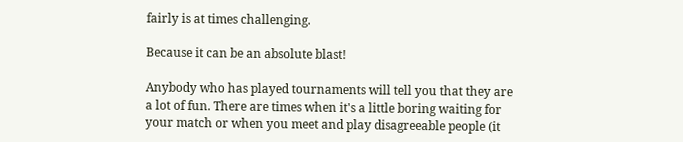fairly is at times challenging.

Because it can be an absolute blast!

Anybody who has played tournaments will tell you that they are a lot of fun. There are times when it's a little boring waiting for your match or when you meet and play disagreeable people (it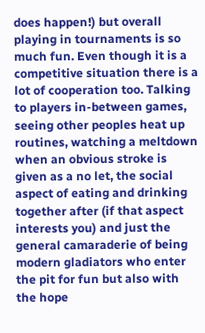does happen!) but overall playing in tournaments is so much fun. Even though it is a competitive situation there is a lot of cooperation too. Talking to players in-between games, seeing other peoples heat up routines, watching a meltdown when an obvious stroke is given as a no let, the social aspect of eating and drinking together after (if that aspect interests you) and just the general camaraderie of being modern gladiators who enter the pit for fun but also with the hope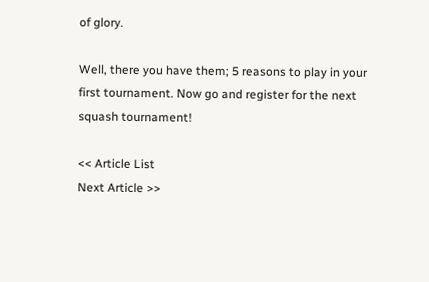of glory.

Well, there you have them; 5 reasons to play in your first tournament. Now go and register for the next squash tournament!

<< Article List
Next Article >>